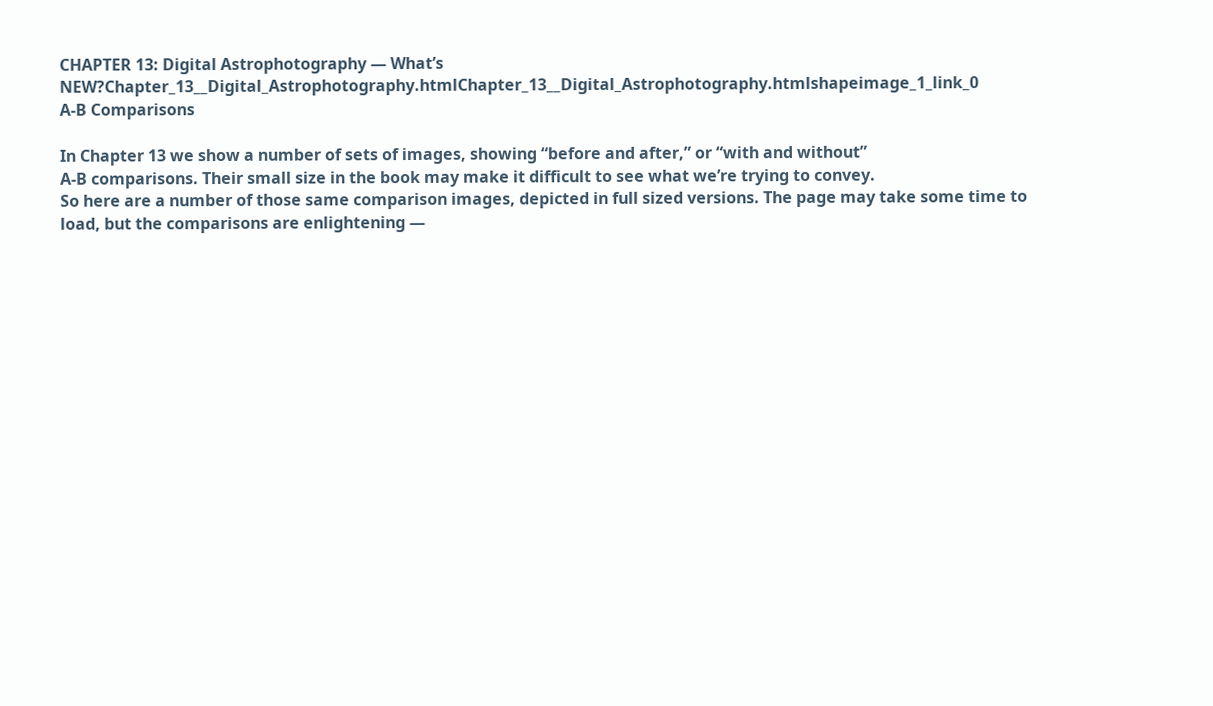CHAPTER 13: Digital Astrophotography — What’s NEW?Chapter_13__Digital_Astrophotography.htmlChapter_13__Digital_Astrophotography.htmlshapeimage_1_link_0
A-B Comparisons

In Chapter 13 we show a number of sets of images, showing “before and after,” or “with and without”
A-B comparisons. Their small size in the book may make it difficult to see what we’re trying to convey.
So here are a number of those same comparison images, depicted in full sized versions. The page may take some time to load, but the comparisons are enlightening —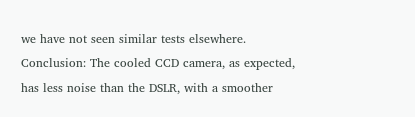we have not seen similar tests elsewhere.
Conclusion: The cooled CCD camera, as expected, has less noise than the DSLR, with a smoother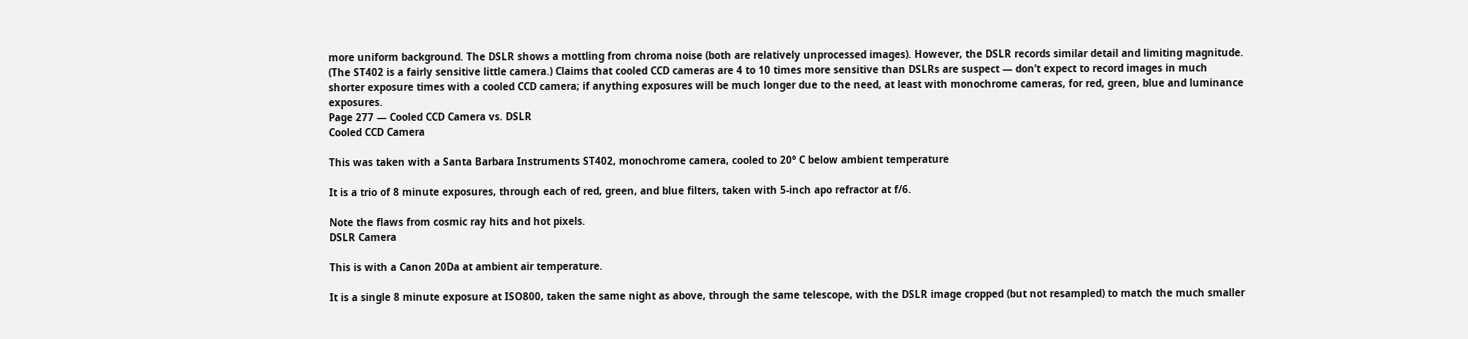more uniform background. The DSLR shows a mottling from chroma noise (both are relatively unprocessed images). However, the DSLR records similar detail and limiting magnitude. (The ST402 is a fairly sensitive little camera.) Claims that cooled CCD cameras are 4 to 10 times more sensitive than DSLRs are suspect — don’t expect to record images in much shorter exposure times with a cooled CCD camera; if anything exposures will be much longer due to the need, at least with monochrome cameras, for red, green, blue and luminance exposures.
Page 277 — Cooled CCD Camera vs. DSLR
Cooled CCD Camera

This was taken with a Santa Barbara Instruments ST402, monochrome camera, cooled to 20° C below ambient temperature

It is a trio of 8 minute exposures, through each of red, green, and blue filters, taken with 5-inch apo refractor at f/6.

Note the flaws from cosmic ray hits and hot pixels.
DSLR Camera

This is with a Canon 20Da at ambient air temperature.

It is a single 8 minute exposure at ISO800, taken the same night as above, through the same telescope, with the DSLR image cropped (but not resampled) to match the much smaller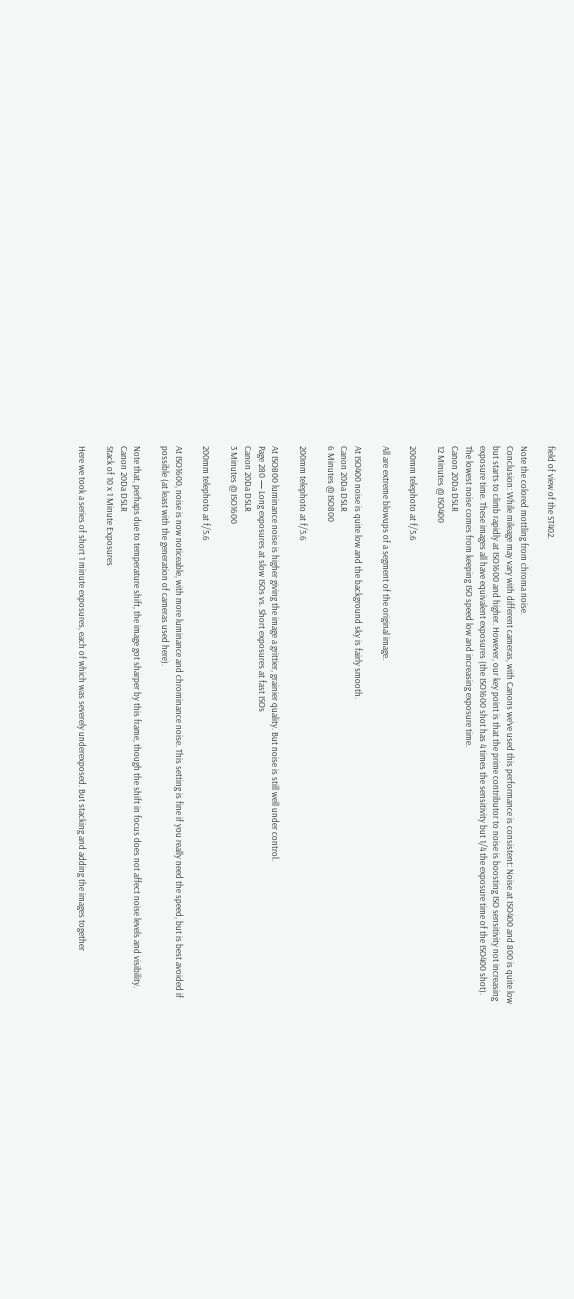field of view of the ST402.

Note the colored mottling from chroma noise.
Conclusion: While mileage may vary with different cameras, with Canons we’ve used this performance is consistent: Noise at ISO400 and 800 is quite low but starts to climb rapidly at ISO1600 and higher. However, our key point is that the prime contributor to noise is boosting ISO sensitivity not increasing exposure time. These images all have equivalent exposures (the ISO1600 shot has 4 times the sensitivity but 1/4 the exposure time of the ISO400 shot). The lowest noise comes from keeping ISO speed low and increasing exposure time.
Canon 20Da DSLR
12 Minutes @ ISO400

200mm telephoto at f/5.6

All are extreme blowups of a segment of the original image.

At ISO400 noise is quite low and the background sky is fairly smooth.
Canon 20Da DSLR
6 Minutes @ ISO800

200mm telephoto at f/5.6

At ISO800 luminance noise is higher giving the image a grittier, grainier quality. But noise is still well under control.
Page 280 — Long exposures at slow ISOs vs. Short exposures at fast ISOs
Canon 20Da DSLR
3 Minutes @ ISO1600

200mm telephoto at f/5.6

At ISO1600, noise is now noticeable, with more luminance and chrominance noise. This setting is fine if you really need the speed, but is best avoided if possible (at least with the generation of cameras used here).

Note that, perhaps due to temperature shift, the image got sharper by this frame, though the shift in focus does not affect noise levels and visibility.
Canon 20Da DSLR
Stack of 10 x 1 Minute Exposures

Here we took a series of short 1 minute exposures, each of which was severely underexposed. But stacking and adding the images together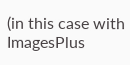(in this case with ImagesPlus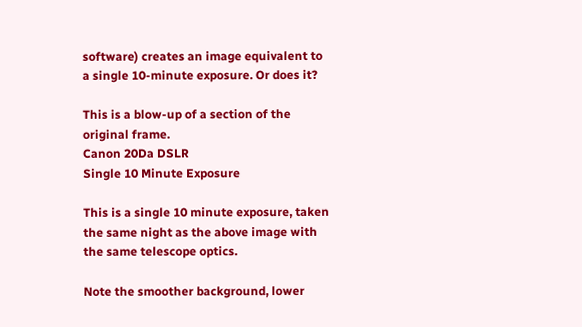software) creates an image equivalent to a single 10-minute exposure. Or does it?

This is a blow-up of a section of the original frame.
Canon 20Da DSLR
Single 10 Minute Exposure

This is a single 10 minute exposure, taken the same night as the above image with the same telescope optics.

Note the smoother background, lower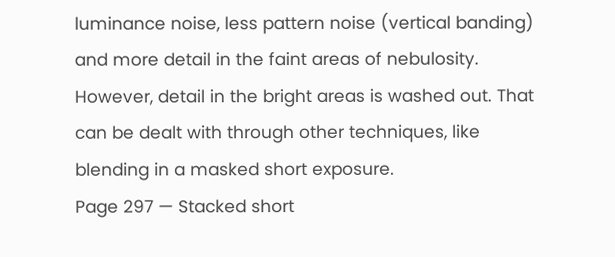luminance noise, less pattern noise (vertical banding) and more detail in the faint areas of nebulosity. However, detail in the bright areas is washed out. That can be dealt with through other techniques, like blending in a masked short exposure.
Page 297 — Stacked short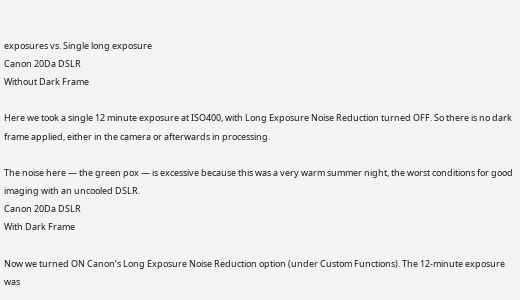exposures vs. Single long exposure
Canon 20Da DSLR
Without Dark Frame

Here we took a single 12 minute exposure at ISO400, with Long Exposure Noise Reduction turned OFF. So there is no dark frame applied, either in the camera or afterwards in processing.

The noise here — the green pox — is excessive because this was a very warm summer night, the worst conditions for good imaging with an uncooled DSLR.
Canon 20Da DSLR
With Dark Frame

Now we turned ON Canon’s Long Exposure Noise Reduction option (under Custom Functions). The 12-minute exposure was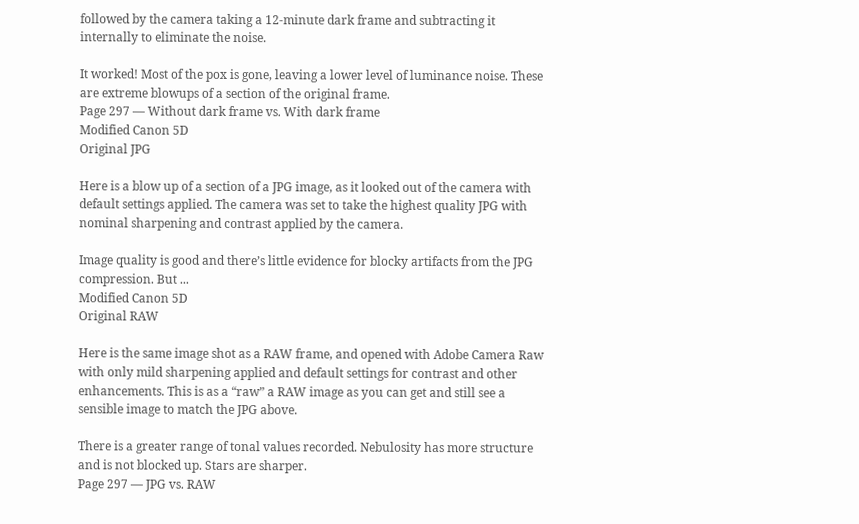followed by the camera taking a 12-minute dark frame and subtracting it internally to eliminate the noise.

It worked! Most of the pox is gone, leaving a lower level of luminance noise. These are extreme blowups of a section of the original frame.
Page 297 — Without dark frame vs. With dark frame
Modified Canon 5D
Original JPG

Here is a blow up of a section of a JPG image, as it looked out of the camera with default settings applied. The camera was set to take the highest quality JPG with nominal sharpening and contrast applied by the camera.

Image quality is good and there’s little evidence for blocky artifacts from the JPG compression. But ...
Modified Canon 5D
Original RAW

Here is the same image shot as a RAW frame, and opened with Adobe Camera Raw with only mild sharpening applied and default settings for contrast and other enhancements. This is as a “raw” a RAW image as you can get and still see a sensible image to match the JPG above.

There is a greater range of tonal values recorded. Nebulosity has more structure and is not blocked up. Stars are sharper.
Page 297 — JPG vs. RAW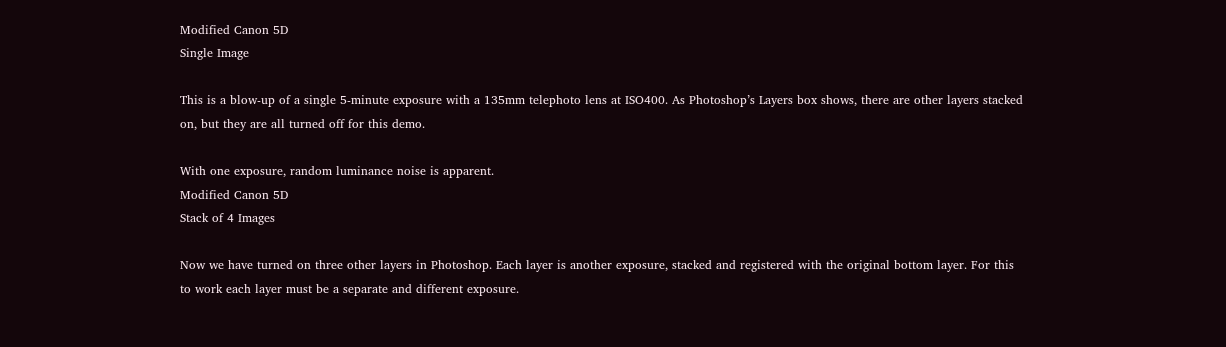Modified Canon 5D
Single Image

This is a blow-up of a single 5-minute exposure with a 135mm telephoto lens at ISO400. As Photoshop’s Layers box shows, there are other layers stacked on, but they are all turned off for this demo.

With one exposure, random luminance noise is apparent.
Modified Canon 5D
Stack of 4 Images

Now we have turned on three other layers in Photoshop. Each layer is another exposure, stacked and registered with the original bottom layer. For this to work each layer must be a separate and different exposure.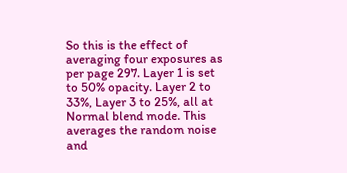So this is the effect of averaging four exposures as per page 297. Layer 1 is set to 50% opacity. Layer 2 to 33%, Layer 3 to 25%, all at Normal blend mode. This averages the random noise and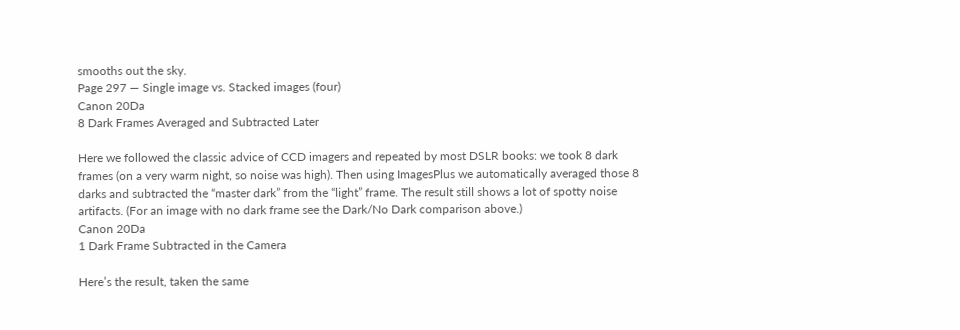smooths out the sky.
Page 297 — Single image vs. Stacked images (four)
Canon 20Da
8 Dark Frames Averaged and Subtracted Later

Here we followed the classic advice of CCD imagers and repeated by most DSLR books: we took 8 dark frames (on a very warm night, so noise was high). Then using ImagesPlus we automatically averaged those 8 darks and subtracted the “master dark” from the “light” frame. The result still shows a lot of spotty noise artifacts. (For an image with no dark frame see the Dark/No Dark comparison above.)
Canon 20Da
1 Dark Frame Subtracted in the Camera

Here’s the result, taken the same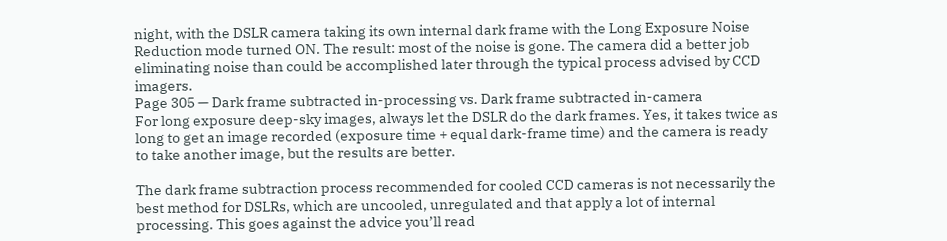night, with the DSLR camera taking its own internal dark frame with the Long Exposure Noise Reduction mode turned ON. The result: most of the noise is gone. The camera did a better job eliminating noise than could be accomplished later through the typical process advised by CCD imagers.
Page 305 — Dark frame subtracted in-processing vs. Dark frame subtracted in-camera
For long exposure deep-sky images, always let the DSLR do the dark frames. Yes, it takes twice as long to get an image recorded (exposure time + equal dark-frame time) and the camera is ready to take another image, but the results are better.

The dark frame subtraction process recommended for cooled CCD cameras is not necessarily the best method for DSLRs, which are uncooled, unregulated and that apply a lot of internal processing. This goes against the advice you’ll read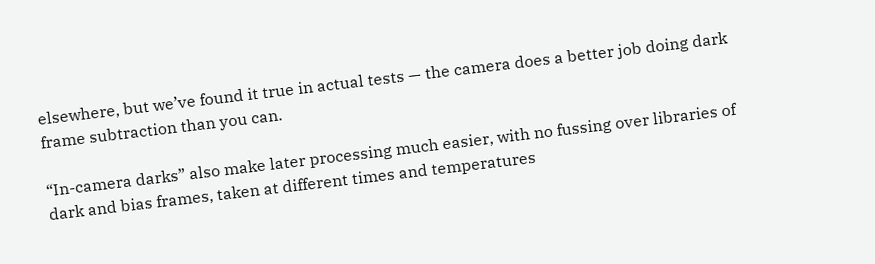elsewhere, but we’ve found it true in actual tests — the camera does a better job doing dark frame subtraction than you can.

“In-camera darks” also make later processing much easier, with no fussing over libraries of dark and bias frames, taken at different times and temperatures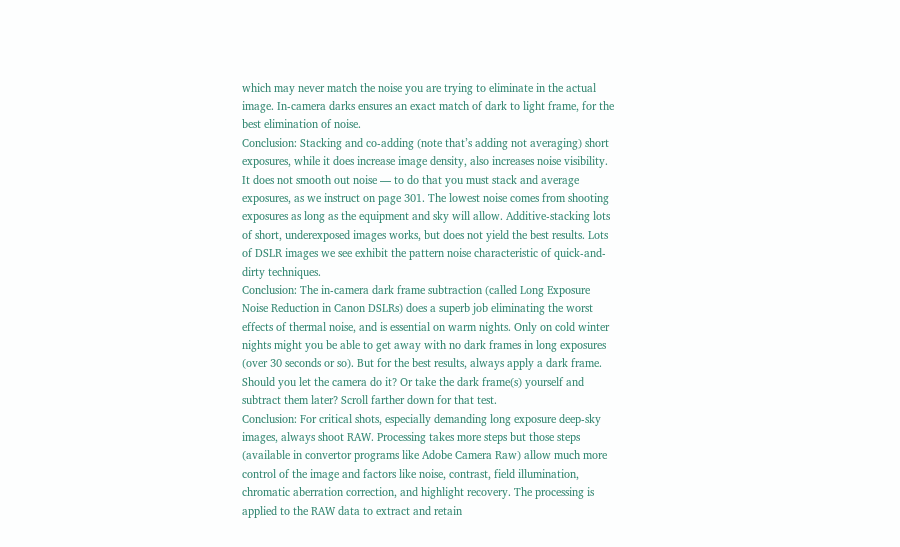which may never match the noise you are trying to eliminate in the actual image. In-camera darks ensures an exact match of dark to light frame, for the best elimination of noise.
Conclusion: Stacking and co-adding (note that’s adding not averaging) short exposures, while it does increase image density, also increases noise visibility. It does not smooth out noise — to do that you must stack and average exposures, as we instruct on page 301. The lowest noise comes from shooting exposures as long as the equipment and sky will allow. Additive-stacking lots of short, underexposed images works, but does not yield the best results. Lots of DSLR images we see exhibit the pattern noise characteristic of quick-and-dirty techniques.
Conclusion: The in-camera dark frame subtraction (called Long Exposure Noise Reduction in Canon DSLRs) does a superb job eliminating the worst effects of thermal noise, and is essential on warm nights. Only on cold winter nights might you be able to get away with no dark frames in long exposures (over 30 seconds or so). But for the best results, always apply a dark frame. Should you let the camera do it? Or take the dark frame(s) yourself and subtract them later? Scroll farther down for that test.
Conclusion: For critical shots, especially demanding long exposure deep-sky images, always shoot RAW. Processing takes more steps but those steps (available in convertor programs like Adobe Camera Raw) allow much more control of the image and factors like noise, contrast, field illumination, chromatic aberration correction, and highlight recovery. The processing is applied to the RAW data to extract and retain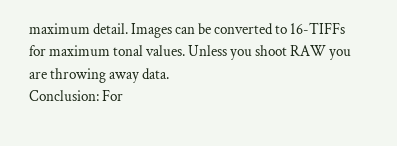maximum detail. Images can be converted to 16-TIFFs for maximum tonal values. Unless you shoot RAW you are throwing away data.
Conclusion: For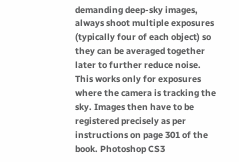demanding deep-sky images, always shoot multiple exposures (typically four of each object) so they can be averaged together later to further reduce noise. This works only for exposures where the camera is tracking the sky. Images then have to be registered precisely as per instructions on page 301 of the book. Photoshop CS3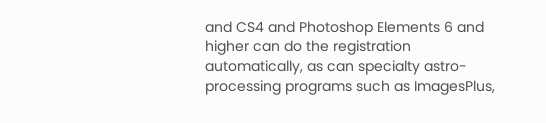and CS4 and Photoshop Elements 6 and higher can do the registration automatically, as can specialty astro-processing programs such as ImagesPlus,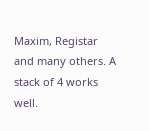Maxim, Registar and many others. A stack of 4 works well.